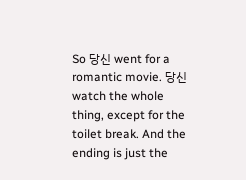So 당신 went for a romantic movie. 당신 watch the whole thing, except for the toilet break. And the ending is just the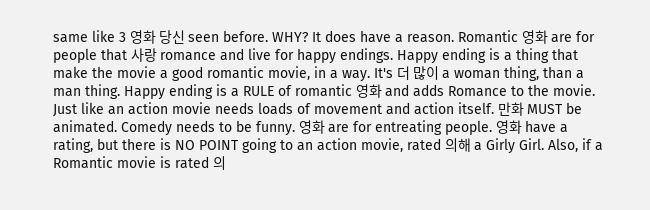same like 3 영화 당신 seen before. WHY? It does have a reason. Romantic 영화 are for people that 사랑 romance and live for happy endings. Happy ending is a thing that make the movie a good romantic movie, in a way. It's 더 많이 a woman thing, than a man thing. Happy ending is a RULE of romantic 영화 and adds Romance to the movie. Just like an action movie needs loads of movement and action itself. 만화 MUST be animated. Comedy needs to be funny. 영화 are for entreating people. 영화 have a rating, but there is NO POINT going to an action movie, rated 의해 a Girly Girl. Also, if a Romantic movie is rated 의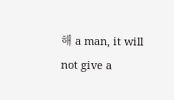해 a man, it will not give a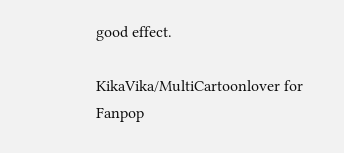good effect.

KikaVika/MultiCartoonlover for Fanpop